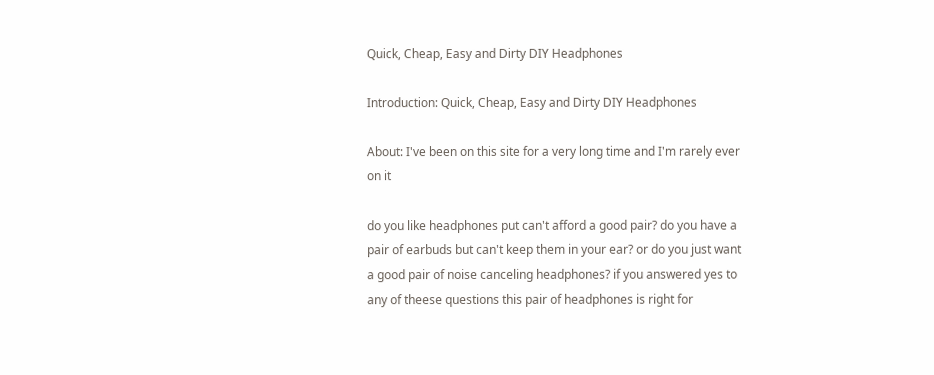Quick, Cheap, Easy and Dirty DIY Headphones

Introduction: Quick, Cheap, Easy and Dirty DIY Headphones

About: I've been on this site for a very long time and I'm rarely ever on it

do you like headphones put can't afford a good pair? do you have a pair of earbuds but can't keep them in your ear? or do you just want a good pair of noise canceling headphones? if you answered yes to any of theese questions this pair of headphones is right for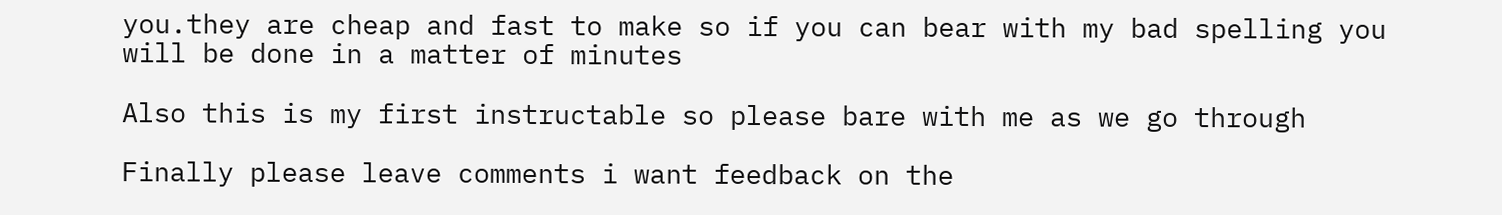you.they are cheap and fast to make so if you can bear with my bad spelling you  will be done in a matter of minutes

Also this is my first instructable so please bare with me as we go through

Finally please leave comments i want feedback on the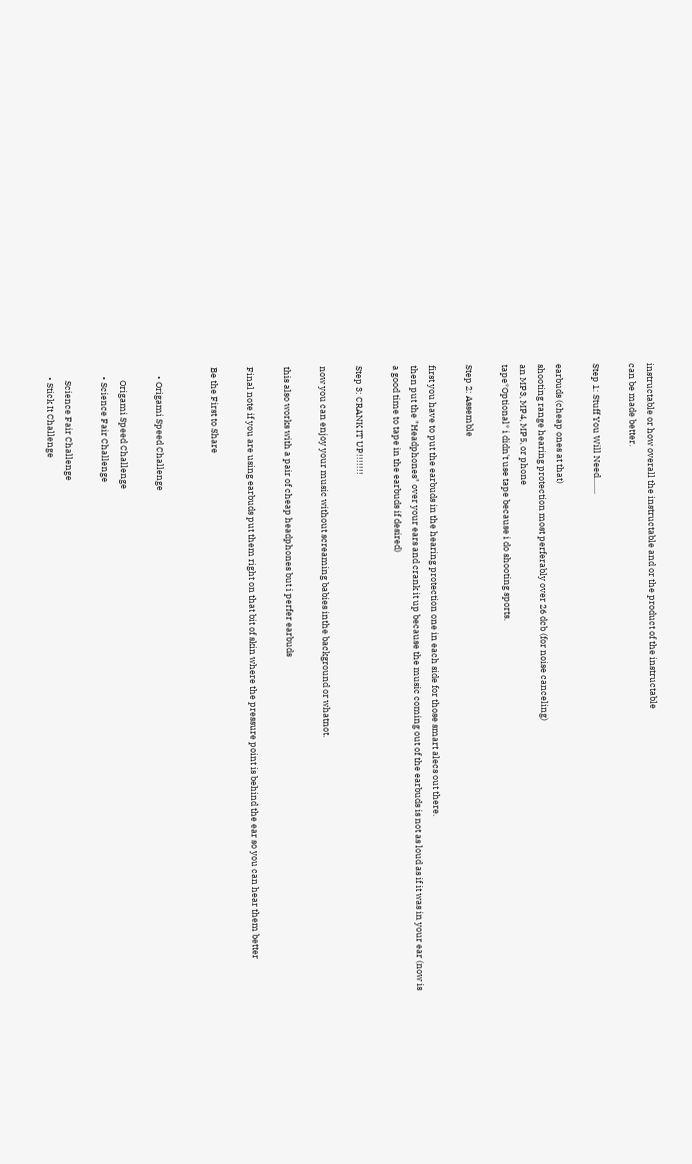instructable or how overall the instructable and or the product of the instructable
can be made better.

Step 1: Stuff You Will Need........

earbuds (cheap ones at that)
shooting range hearing protection most perferably over 26 dcb (for noise canceling)
an MP3, MP4, MP5, or phone
tape*Optional* i didn't use tape because i do shooting sports.

Step 2: Assemble

first you have to put the earbuds in the hearing protection one in each side for those smart alecs out there.
then put the "Headphones" over your ears and crank it up because the music coming out of the earbuds is not as loud as if it was in your ear (now is a good time to tape in the earbuds if desired)

Step 3: CRANK IT UP!!!!!!!

now you can enjoy your music without screaming babies inthe background or whatnot.

this also works with a pair of cheap headphones but i perfer earbuds

Final note if you are using earbuds put them right on that bit of skin where the pressure point is behind the ear so you can hear them better

Be the First to Share


    • Origami Speed Challenge

      Origami Speed Challenge
    • Science Fair Challenge

      Science Fair Challenge
    • Stick It Challenge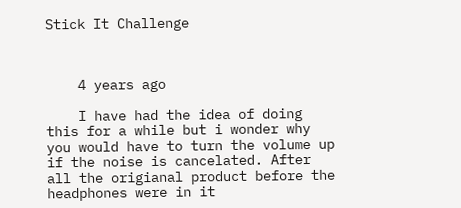Stick It Challenge



    4 years ago

    I have had the idea of doing this for a while but i wonder why you would have to turn the volume up if the noise is cancelated. After all the origianal product before the headphones were in it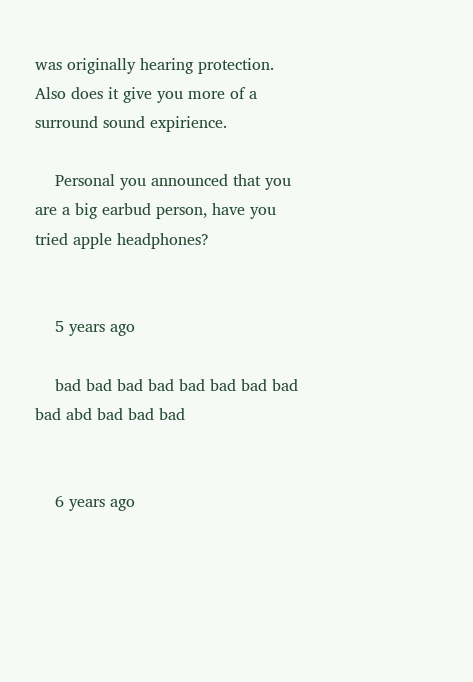was originally hearing protection. Also does it give you more of a surround sound expirience.

    Personal you announced that you are a big earbud person, have you tried apple headphones?


    5 years ago

    bad bad bad bad bad bad bad bad bad abd bad bad bad


    6 years ago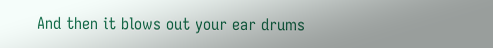And then it blows out your ear drums